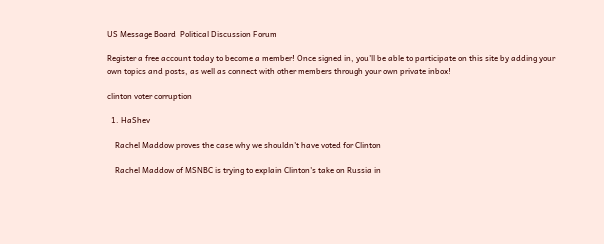US Message Board  Political Discussion Forum

Register a free account today to become a member! Once signed in, you'll be able to participate on this site by adding your own topics and posts, as well as connect with other members through your own private inbox!

clinton voter corruption

  1. HaShev

    Rachel Maddow proves the case why we shouldn't have voted for Clinton

    Rachel Maddow of MSNBC is trying to explain Clinton's take on Russia in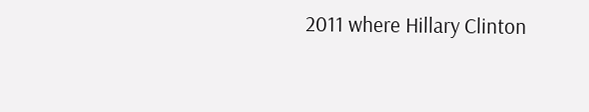2011 where Hillary Clinton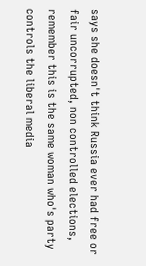says she doesn't think Russia ever had free or fair uncorrupted, non controlled elections, remember this is the same woman who's party controls the liberal media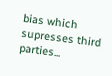bias which supresses third parties...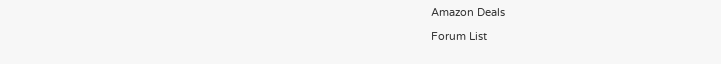Amazon Deals

Forum List